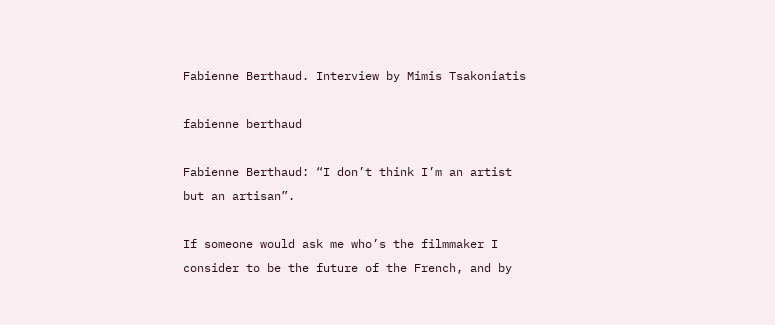Fabienne Berthaud. Interview by Mimis Tsakoniatis

fabienne berthaud

Fabienne Berthaud: “I don’t think I’m an artist but an artisan”.

If someone would ask me who’s the filmmaker I consider to be the future of the French, and by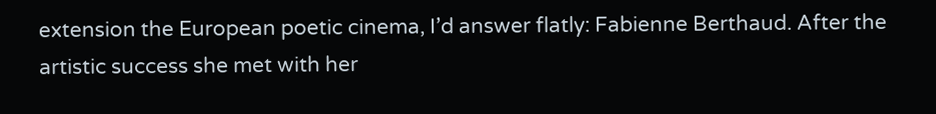extension the European poetic cinema, I’d answer flatly: Fabienne Berthaud. After the artistic success she met with her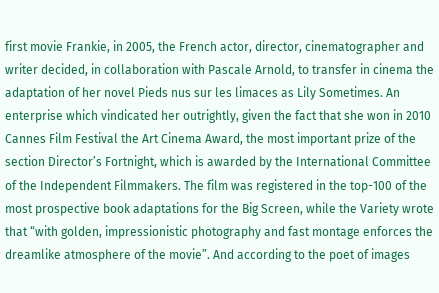first movie Frankie, in 2005, the French actor, director, cinematographer and writer decided, in collaboration with Pascale Arnold, to transfer in cinema the adaptation of her novel Pieds nus sur les limaces as Lily Sometimes. An enterprise which vindicated her outrightly, given the fact that she won in 2010 Cannes Film Festival the Art Cinema Award, the most important prize of the section Director’s Fortnight, which is awarded by the International Committee of the Independent Filmmakers. The film was registered in the top-100 of the most prospective book adaptations for the Big Screen, while the Variety wrote that “with golden, impressionistic photography and fast montage enforces the dreamlike atmosphere of the movie”. And according to the poet of images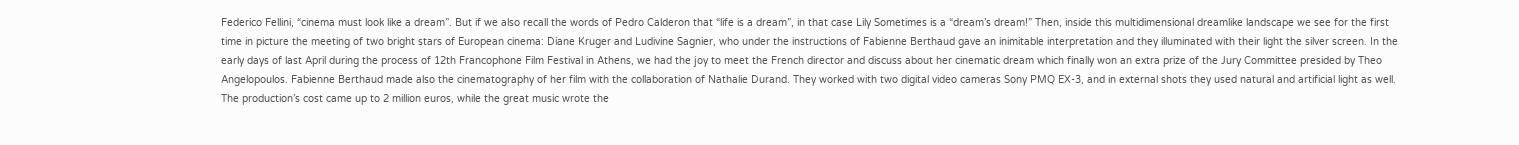Federico Fellini, “cinema must look like a dream”. But if we also recall the words of Pedro Calderon that “life is a dream”, in that case Lily Sometimes is a “dream’s dream!” Then, inside this multidimensional dreamlike landscape we see for the first time in picture the meeting of two bright stars of European cinema: Diane Kruger and Ludivine Sagnier, who under the instructions of Fabienne Berthaud gave an inimitable interpretation and they illuminated with their light the silver screen. In the early days of last April during the process of 12th Francophone Film Festival in Athens, we had the joy to meet the French director and discuss about her cinematic dream which finally won an extra prize of the Jury Committee presided by Theo Angelopoulos. Fabienne Berthaud made also the cinematography of her film with the collaboration of Nathalie Durand. They worked with two digital video cameras Sony PMQ EX-3, and in external shots they used natural and artificial light as well. The production’s cost came up to 2 million euros, while the great music wrote the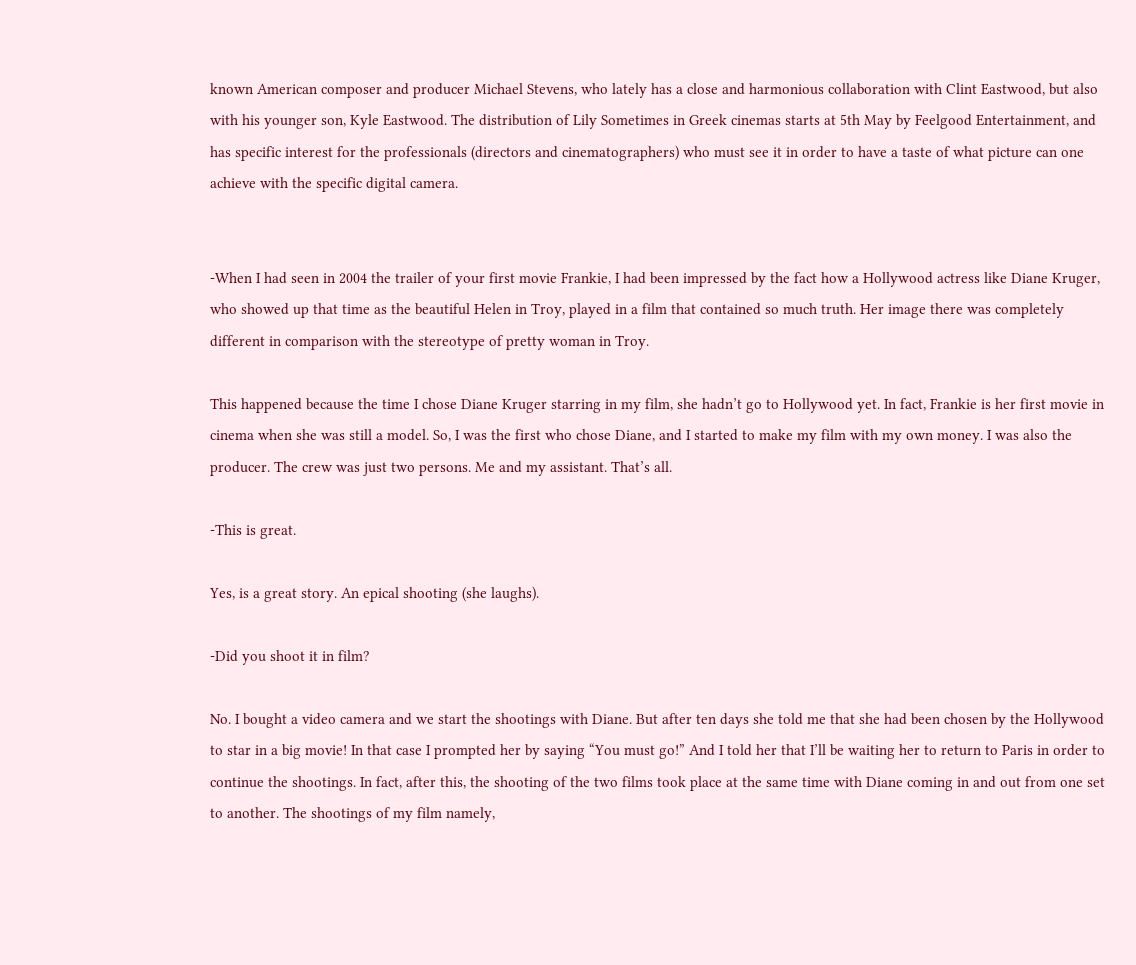known American composer and producer Michael Stevens, who lately has a close and harmonious collaboration with Clint Eastwood, but also with his younger son, Kyle Eastwood. The distribution of Lily Sometimes in Greek cinemas starts at 5th May by Feelgood Entertainment, and has specific interest for the professionals (directors and cinematographers) who must see it in order to have a taste of what picture can one achieve with the specific digital camera.


-When I had seen in 2004 the trailer of your first movie Frankie, I had been impressed by the fact how a Hollywood actress like Diane Kruger, who showed up that time as the beautiful Helen in Troy, played in a film that contained so much truth. Her image there was completely different in comparison with the stereotype of pretty woman in Troy.

This happened because the time I chose Diane Kruger starring in my film, she hadn’t go to Hollywood yet. In fact, Frankie is her first movie in cinema when she was still a model. So, I was the first who chose Diane, and I started to make my film with my own money. I was also the producer. The crew was just two persons. Me and my assistant. That’s all.

-This is great.

Yes, is a great story. An epical shooting (she laughs).

-Did you shoot it in film?

No. I bought a video camera and we start the shootings with Diane. But after ten days she told me that she had been chosen by the Hollywood to star in a big movie! In that case I prompted her by saying “You must go!” And I told her that I’ll be waiting her to return to Paris in order to continue the shootings. In fact, after this, the shooting of the two films took place at the same time with Diane coming in and out from one set to another. The shootings of my film namely,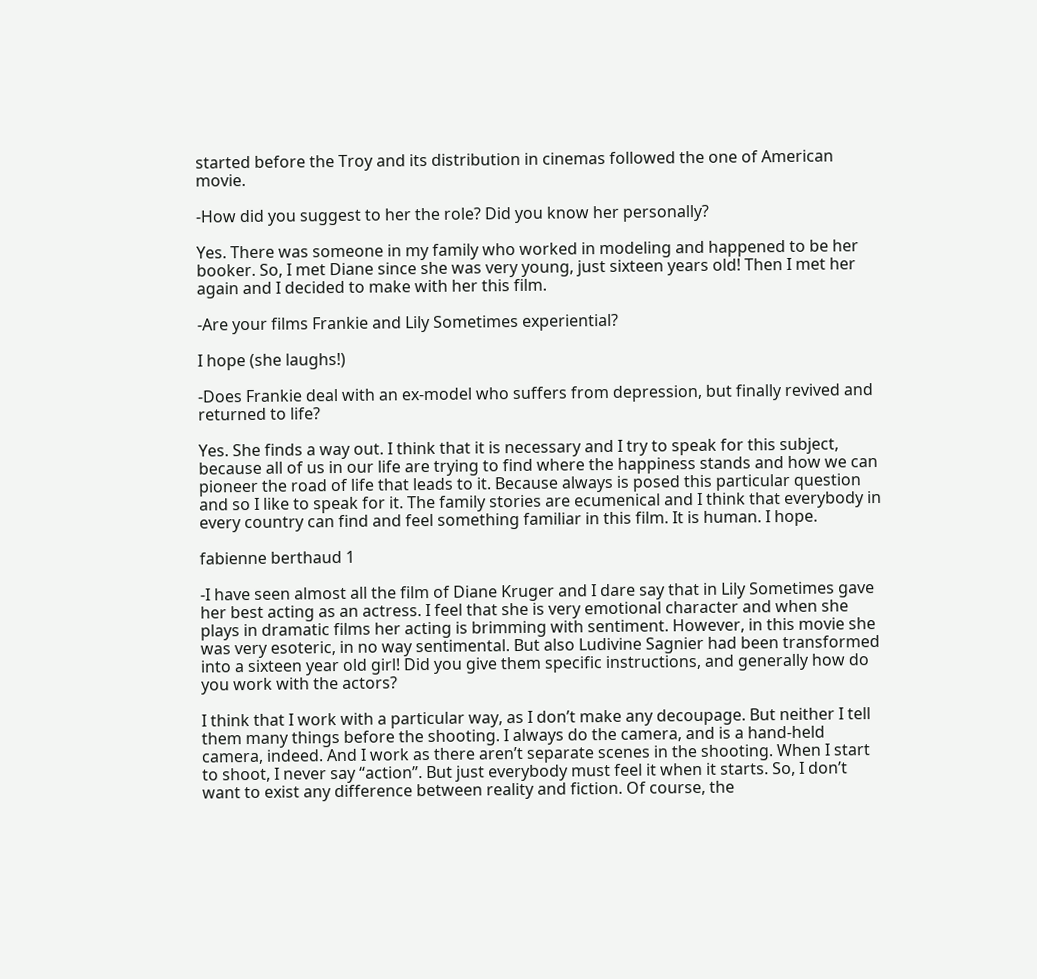started before the Troy and its distribution in cinemas followed the one of American movie.

-How did you suggest to her the role? Did you know her personally?

Yes. There was someone in my family who worked in modeling and happened to be her booker. So, I met Diane since she was very young, just sixteen years old! Then I met her again and I decided to make with her this film.

-Are your films Frankie and Lily Sometimes experiential?

I hope (she laughs!)

-Does Frankie deal with an ex-model who suffers from depression, but finally revived and returned to life?

Yes. She finds a way out. I think that it is necessary and I try to speak for this subject, because all of us in our life are trying to find where the happiness stands and how we can pioneer the road of life that leads to it. Because always is posed this particular question and so I like to speak for it. The family stories are ecumenical and I think that everybody in every country can find and feel something familiar in this film. It is human. I hope.

fabienne berthaud 1

-I have seen almost all the film of Diane Kruger and I dare say that in Lily Sometimes gave her best acting as an actress. I feel that she is very emotional character and when she plays in dramatic films her acting is brimming with sentiment. However, in this movie she was very esoteric, in no way sentimental. But also Ludivine Sagnier had been transformed into a sixteen year old girl! Did you give them specific instructions, and generally how do you work with the actors?

I think that I work with a particular way, as I don’t make any decoupage. But neither I tell them many things before the shooting. I always do the camera, and is a hand-held camera, indeed. And I work as there aren’t separate scenes in the shooting. When I start to shoot, I never say “action”. But just everybody must feel it when it starts. So, I don’t want to exist any difference between reality and fiction. Of course, the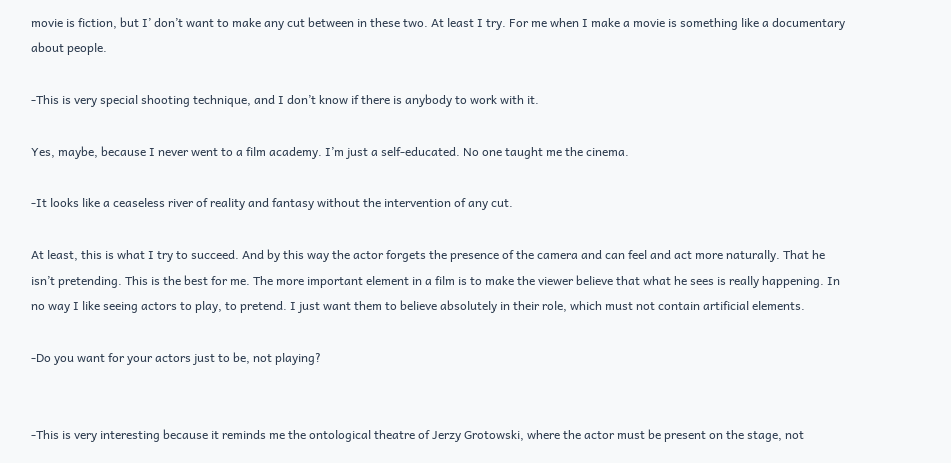movie is fiction, but I’ don’t want to make any cut between in these two. At least I try. For me when I make a movie is something like a documentary about people.

-This is very special shooting technique, and I don’t know if there is anybody to work with it.

Yes, maybe, because I never went to a film academy. I’m just a self-educated. No one taught me the cinema.

-It looks like a ceaseless river of reality and fantasy without the intervention of any cut.

At least, this is what I try to succeed. And by this way the actor forgets the presence of the camera and can feel and act more naturally. That he isn’t pretending. This is the best for me. The more important element in a film is to make the viewer believe that what he sees is really happening. In no way I like seeing actors to play, to pretend. I just want them to believe absolutely in their role, which must not contain artificial elements.

-Do you want for your actors just to be, not playing?


-This is very interesting because it reminds me the ontological theatre of Jerzy Grotowski, where the actor must be present on the stage, not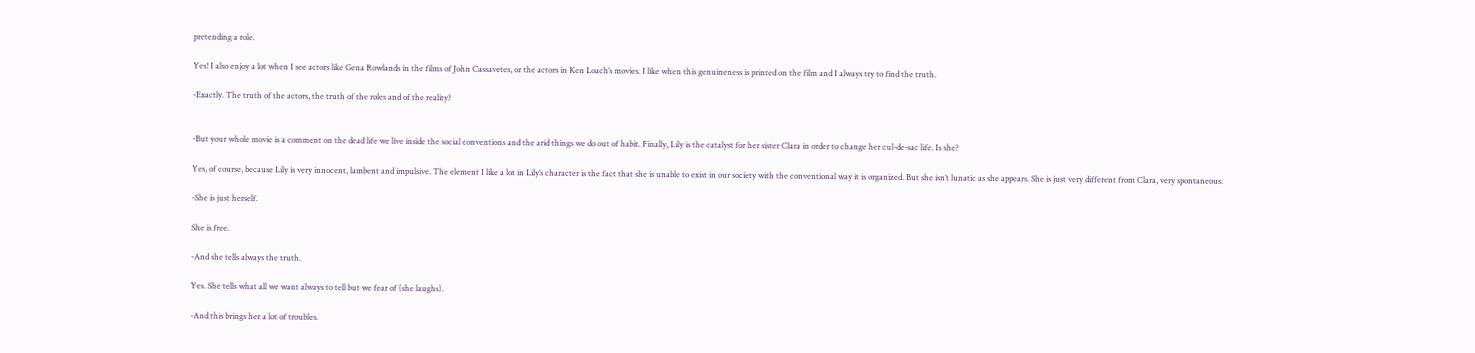pretending a role.

Yes! I also enjoy a lot when I see actors like Gena Rowlands in the films of John Cassavetes, or the actors in Ken Loach’s movies. I like when this genuineness is printed on the film and I always try to find the truth.

-Exactly. The truth of the actors, the truth of the roles and of the reality?


-But your whole movie is a comment on the dead life we live inside the social conventions and the arid things we do out of habit. Finally, Lily is the catalyst for her sister Clara in order to change her cul-de-sac life. Is she?

Yes, of course, because Lily is very innocent, lambent and impulsive. The element I like a lot in Lily’s character is the fact that she is unable to exist in our society with the conventional way it is organized. But she isn’t lunatic as she appears. She is just very different from Clara, very spontaneous.

-She is just herself.

She is free.

-And she tells always the truth.

Yes. She tells what all we want always to tell but we fear of (she laughs).

-And this brings her a lot of troubles.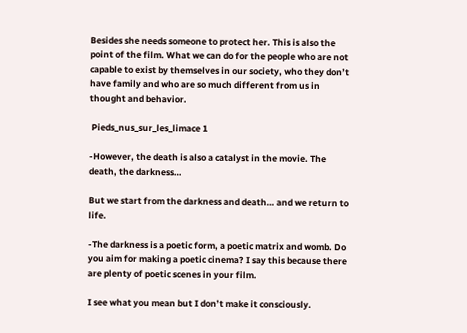Besides she needs someone to protect her. This is also the point of the film. What we can do for the people who are not capable to exist by themselves in our society, who they don’t have family and who are so much different from us in thought and behavior.

 Pieds_nus_sur_les_limace 1

-However, the death is also a catalyst in the movie. The death, the darkness…

But we start from the darkness and death… and we return to life.

-The darkness is a poetic form, a poetic matrix and womb. Do you aim for making a poetic cinema? I say this because there are plenty of poetic scenes in your film.

I see what you mean but I don’t make it consciously.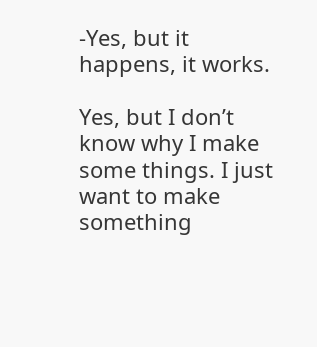-Yes, but it happens, it works.

Yes, but I don’t know why I make some things. I just want to make something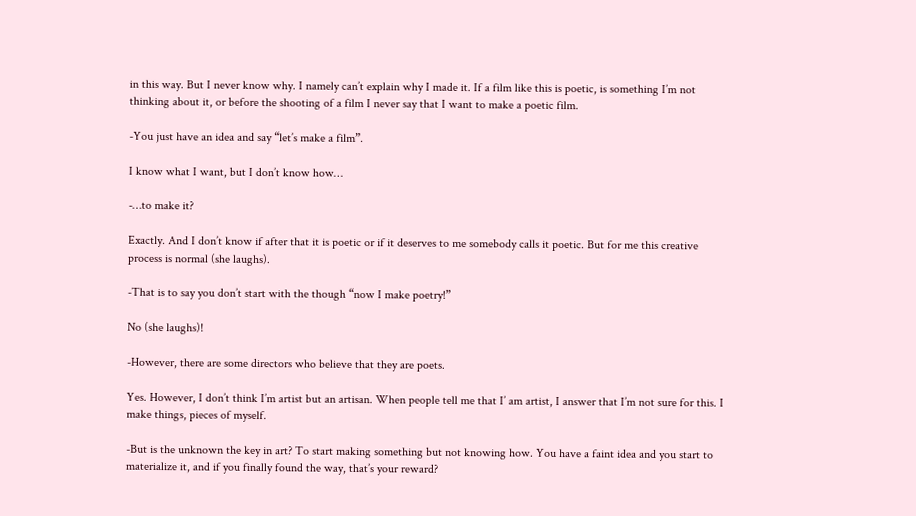in this way. But I never know why. I namely can’t explain why I made it. If a film like this is poetic, is something I’m not thinking about it, or before the shooting of a film I never say that I want to make a poetic film.

-You just have an idea and say “let’s make a film”.

I know what I want, but I don’t know how…

-…to make it?

Exactly. And I don’t know if after that it is poetic or if it deserves to me somebody calls it poetic. But for me this creative process is normal (she laughs).

-That is to say you don’t start with the though “now I make poetry!”

No (she laughs)!

-However, there are some directors who believe that they are poets.

Yes. However, I don’t think I’m artist but an artisan. When people tell me that I’ am artist, I answer that I’m not sure for this. I make things, pieces of myself.

-But is the unknown the key in art? To start making something but not knowing how. You have a faint idea and you start to materialize it, and if you finally found the way, that’s your reward?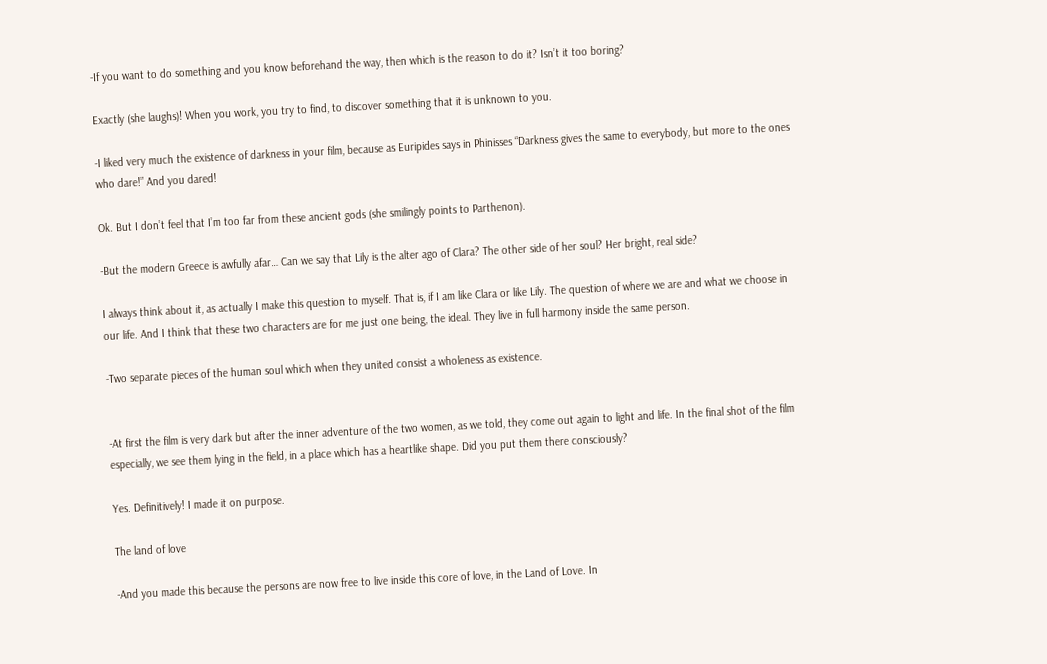-If you want to do something and you know beforehand the way, then which is the reason to do it? Isn’t it too boring?

Exactly (she laughs)! When you work, you try to find, to discover something that it is unknown to you.

-I liked very much the existence of darkness in your film, because as Euripides says in Phinisses “Darkness gives the same to everybody, but more to the ones who dare!” And you dared!

Ok. But I don’t feel that I’m too far from these ancient gods (she smilingly points to Parthenon).

-But the modern Greece is awfully afar… Can we say that Lily is the alter ago of Clara? The other side of her soul? Her bright, real side?

I always think about it, as actually I make this question to myself. That is, if I am like Clara or like Lily. The question of where we are and what we choose in our life. And I think that these two characters are for me just one being, the ideal. They live in full harmony inside the same person.

-Two separate pieces of the human soul which when they united consist a wholeness as existence.


-At first the film is very dark but after the inner adventure of the two women, as we told, they come out again to light and life. In the final shot of the film especially, we see them lying in the field, in a place which has a heartlike shape. Did you put them there consciously?

Yes. Definitively! I made it on purpose.

The land of love

-And you made this because the persons are now free to live inside this core of love, in the Land of Love. In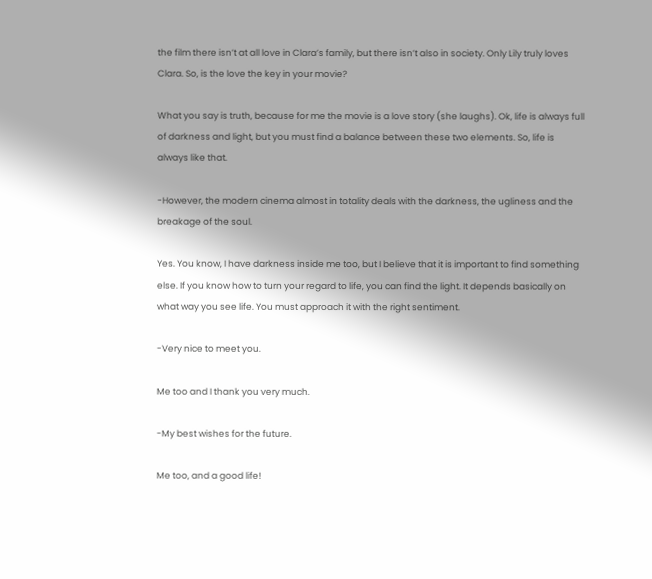the film there isn’t at all love in Clara’s family, but there isn’t also in society. Only Lily truly loves Clara. So, is the love the key in your movie?

What you say is truth, because for me the movie is a love story (she laughs). Ok, life is always full of darkness and light, but you must find a balance between these two elements. So, life is always like that.

-However, the modern cinema almost in totality deals with the darkness, the ugliness and the breakage of the soul.

Yes. You know, I have darkness inside me too, but I believe that it is important to find something else. If you know how to turn your regard to life, you can find the light. It depends basically on what way you see life. You must approach it with the right sentiment.

-Very nice to meet you.

Me too and I thank you very much.

-My best wishes for the future.

Me too, and a good life!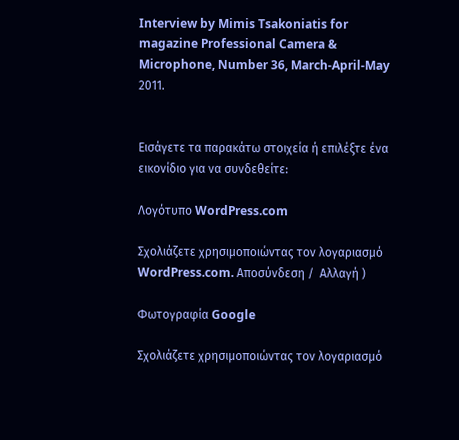Interview by Mimis Tsakoniatis for magazine Professional Camera & Microphone, Number 36, March-April-May 2011.


Εισάγετε τα παρακάτω στοιχεία ή επιλέξτε ένα εικονίδιο για να συνδεθείτε:

Λογότυπο WordPress.com

Σχολιάζετε χρησιμοποιώντας τον λογαριασμό WordPress.com. Αποσύνδεση /  Αλλαγή )

Φωτογραφία Google

Σχολιάζετε χρησιμοποιώντας τον λογαριασμό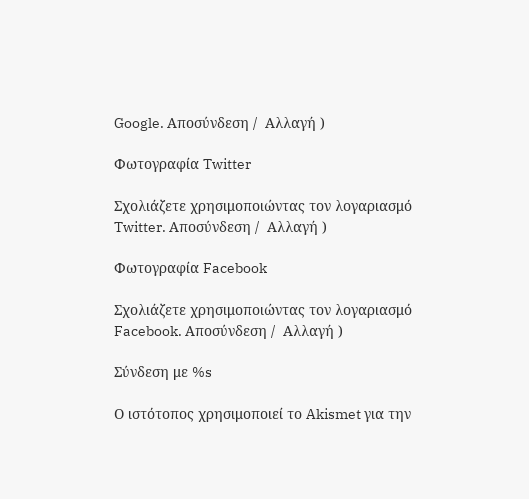Google. Αποσύνδεση /  Αλλαγή )

Φωτογραφία Twitter

Σχολιάζετε χρησιμοποιώντας τον λογαριασμό Twitter. Αποσύνδεση /  Αλλαγή )

Φωτογραφία Facebook

Σχολιάζετε χρησιμοποιώντας τον λογαριασμό Facebook. Αποσύνδεση /  Αλλαγή )

Σύνδεση με %s

Ο ιστότοπος χρησιμοποιεί το Akismet για την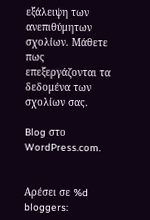εξάλειψη των ανεπιθύμητων σχολίων. Μάθετε πως επεξεργάζονται τα δεδομένα των σχολίων σας.

Blog στο WordPress.com.


Αρέσει σε %d bloggers: